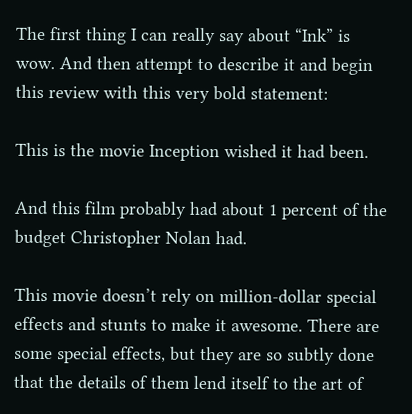The first thing I can really say about “Ink” is wow. And then attempt to describe it and begin this review with this very bold statement:

This is the movie Inception wished it had been.

And this film probably had about 1 percent of the budget Christopher Nolan had.

This movie doesn’t rely on million-dollar special effects and stunts to make it awesome. There are some special effects, but they are so subtly done that the details of them lend itself to the art of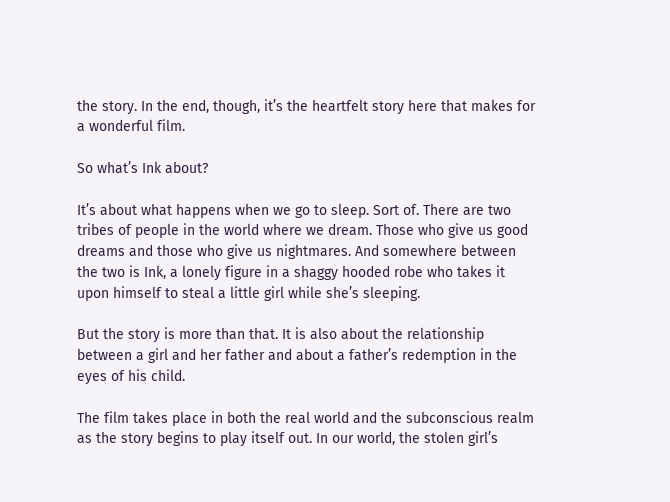the story. In the end, though, it’s the heartfelt story here that makes for a wonderful film.

So what’s Ink about?

It’s about what happens when we go to sleep. Sort of. There are two tribes of people in the world where we dream. Those who give us good dreams and those who give us nightmares. And somewhere between the two is Ink, a lonely figure in a shaggy hooded robe who takes it upon himself to steal a little girl while she’s sleeping.

But the story is more than that. It is also about the relationship between a girl and her father and about a father’s redemption in the eyes of his child.

The film takes place in both the real world and the subconscious realm as the story begins to play itself out. In our world, the stolen girl’s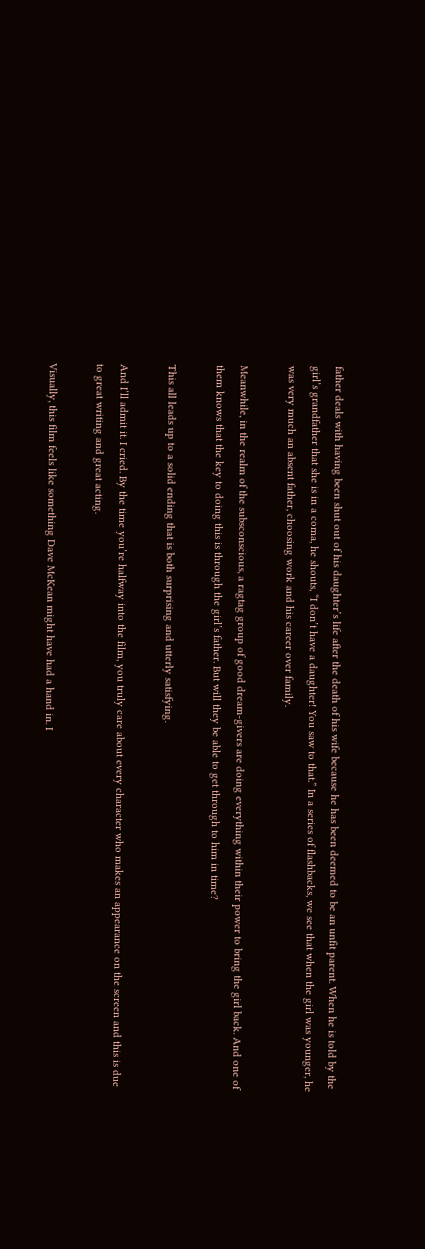father deals with having been shut out of his daughter’s life after the death of his wife because he has been deemed to be an unfit parent. When he is told by the girl’s grandfather that she is in a coma, he shouts, “I don’t have a daughter! You saw to that.” In a series of flashbacks, we see that when the girl was younger, he was very much an absent father, choosing work and his career over family.

Meanwhile, in the realm of the subsconscious, a ragtag group of good dream-givers are doing everything within their power to bring the girl back. And one of them knows that the key to doing this is through the girl’s father. But will they be able to get through to him in time?

This all leads up to a solid ending that is both surprising and utterly satisfying.

And I’ll admit it. I cried. By the time you’re halfway into the film, you truly care about every character who makes an appearance on the screen and this is due to great writing and great acting.

Visually, this film feels like something Dave McKean might have had a hand in. I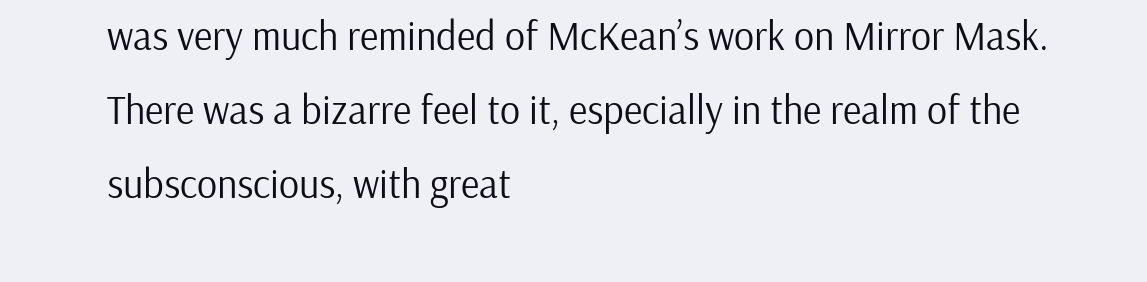was very much reminded of McKean’s work on Mirror Mask. There was a bizarre feel to it, especially in the realm of the subsconscious, with great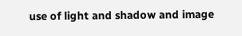use of light and shadow and image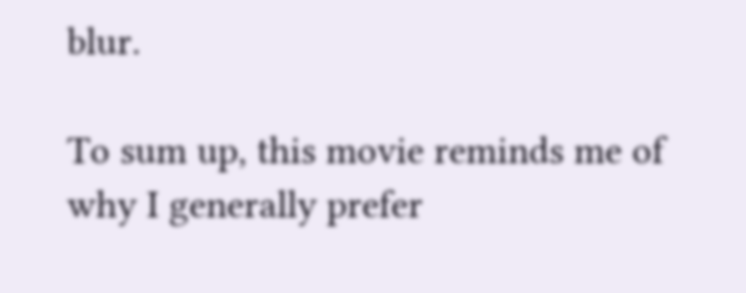blur.

To sum up, this movie reminds me of why I generally prefer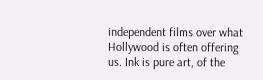independent films over what Hollywood is often offering us. Ink is pure art, of the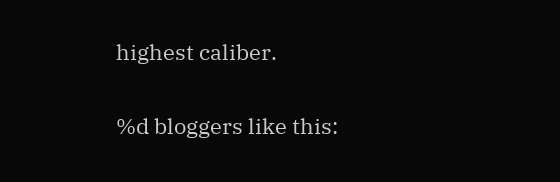highest caliber.

%d bloggers like this: